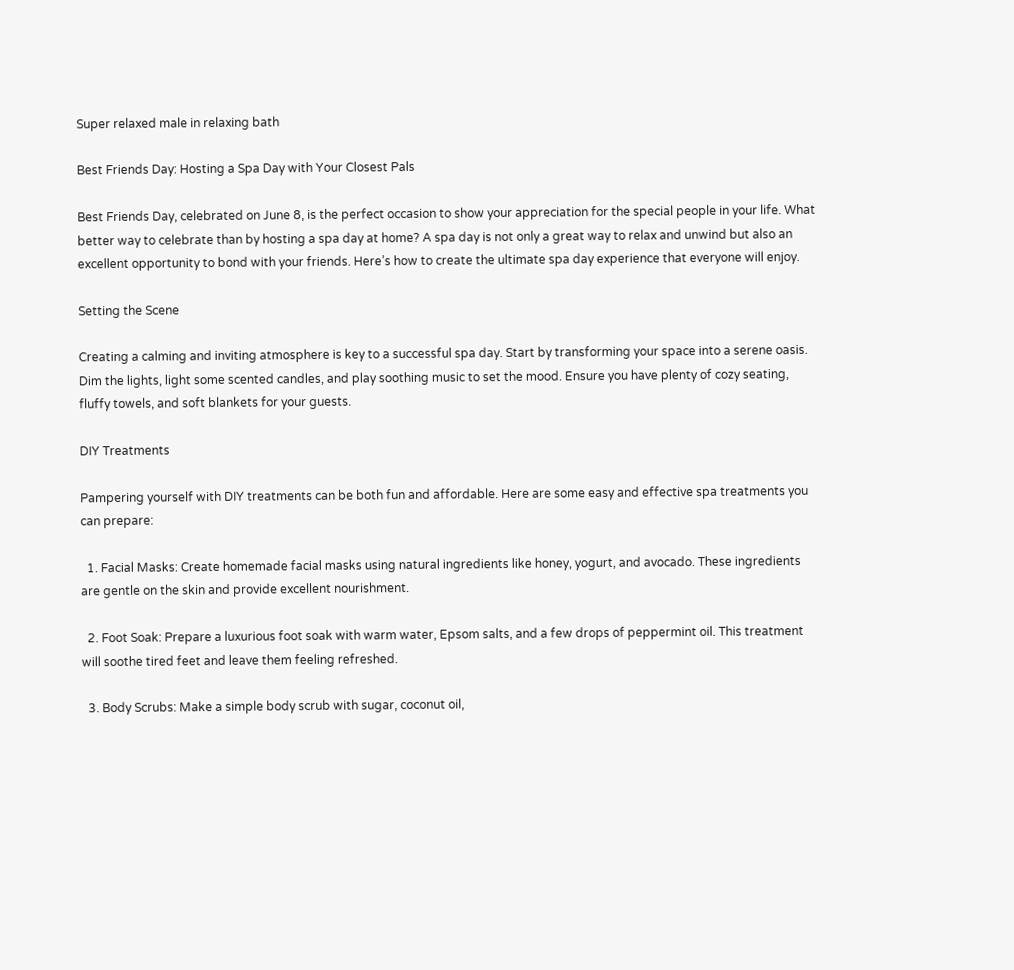Super relaxed male in relaxing bath

Best Friends Day: Hosting a Spa Day with Your Closest Pals

Best Friends Day, celebrated on June 8, is the perfect occasion to show your appreciation for the special people in your life. What better way to celebrate than by hosting a spa day at home? A spa day is not only a great way to relax and unwind but also an excellent opportunity to bond with your friends. Here’s how to create the ultimate spa day experience that everyone will enjoy.

Setting the Scene

Creating a calming and inviting atmosphere is key to a successful spa day. Start by transforming your space into a serene oasis. Dim the lights, light some scented candles, and play soothing music to set the mood. Ensure you have plenty of cozy seating, fluffy towels, and soft blankets for your guests.

DIY Treatments

Pampering yourself with DIY treatments can be both fun and affordable. Here are some easy and effective spa treatments you can prepare:

  1. Facial Masks: Create homemade facial masks using natural ingredients like honey, yogurt, and avocado. These ingredients are gentle on the skin and provide excellent nourishment.

  2. Foot Soak: Prepare a luxurious foot soak with warm water, Epsom salts, and a few drops of peppermint oil. This treatment will soothe tired feet and leave them feeling refreshed.

  3. Body Scrubs: Make a simple body scrub with sugar, coconut oil,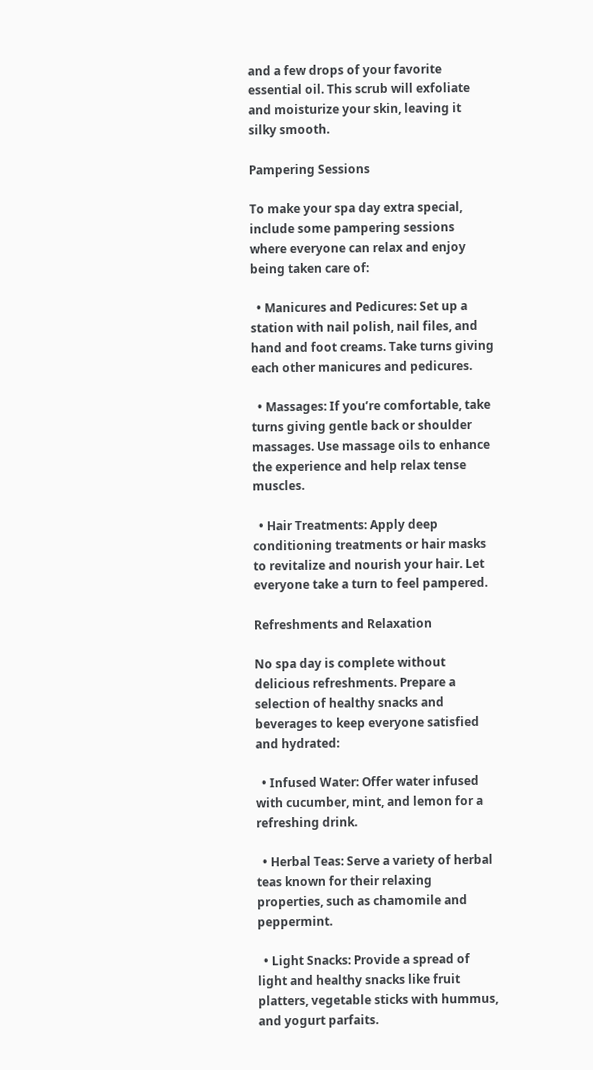and a few drops of your favorite essential oil. This scrub will exfoliate and moisturize your skin, leaving it silky smooth.

Pampering Sessions

To make your spa day extra special, include some pampering sessions where everyone can relax and enjoy being taken care of:

  • Manicures and Pedicures: Set up a station with nail polish, nail files, and hand and foot creams. Take turns giving each other manicures and pedicures.

  • Massages: If you’re comfortable, take turns giving gentle back or shoulder massages. Use massage oils to enhance the experience and help relax tense muscles.

  • Hair Treatments: Apply deep conditioning treatments or hair masks to revitalize and nourish your hair. Let everyone take a turn to feel pampered.

Refreshments and Relaxation

No spa day is complete without delicious refreshments. Prepare a selection of healthy snacks and beverages to keep everyone satisfied and hydrated:

  • Infused Water: Offer water infused with cucumber, mint, and lemon for a refreshing drink.

  • Herbal Teas: Serve a variety of herbal teas known for their relaxing properties, such as chamomile and peppermint.

  • Light Snacks: Provide a spread of light and healthy snacks like fruit platters, vegetable sticks with hummus, and yogurt parfaits.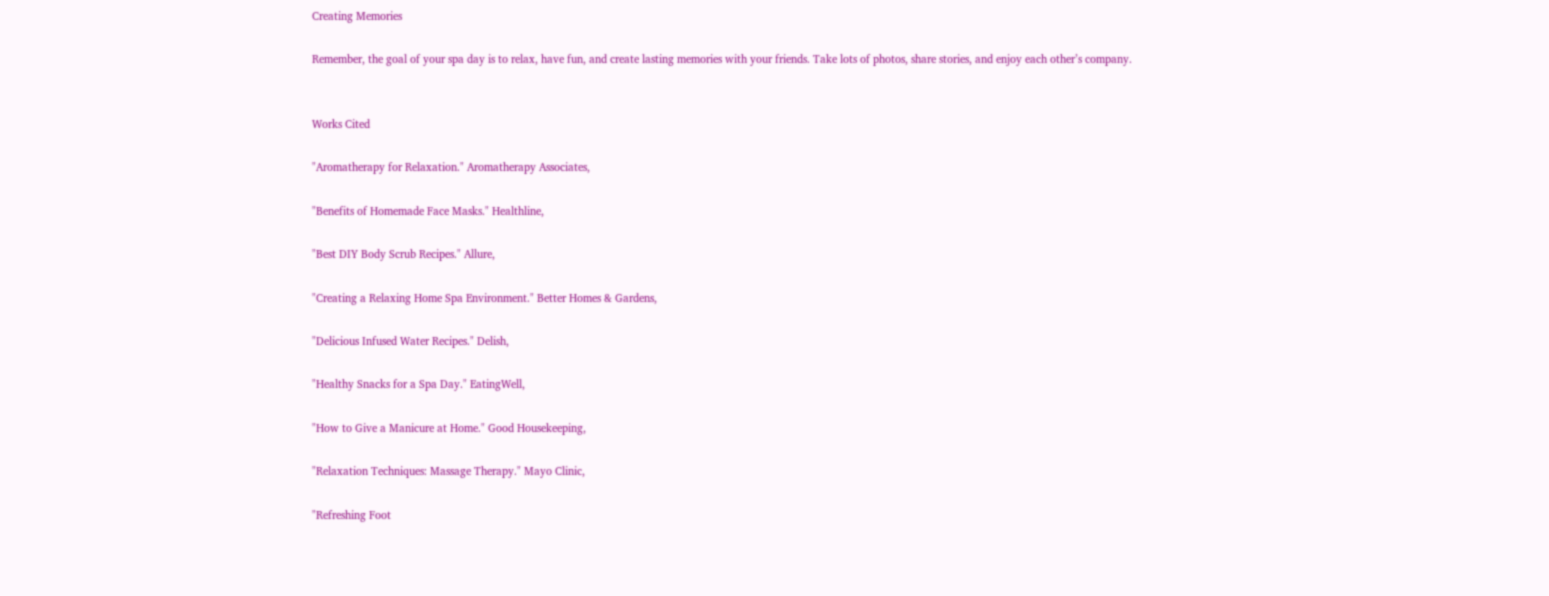Creating Memories

Remember, the goal of your spa day is to relax, have fun, and create lasting memories with your friends. Take lots of photos, share stories, and enjoy each other’s company.


Works Cited

"Aromatherapy for Relaxation." Aromatherapy Associates,

"Benefits of Homemade Face Masks." Healthline,

"Best DIY Body Scrub Recipes." Allure,

"Creating a Relaxing Home Spa Environment." Better Homes & Gardens,

"Delicious Infused Water Recipes." Delish,

"Healthy Snacks for a Spa Day." EatingWell,

"How to Give a Manicure at Home." Good Housekeeping,

"Relaxation Techniques: Massage Therapy." Mayo Clinic,

"Refreshing Foot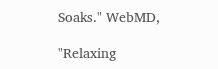Soaks." WebMD,

"Relaxing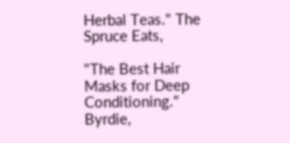Herbal Teas." The Spruce Eats,

"The Best Hair Masks for Deep Conditioning." Byrdie,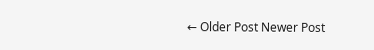← Older Post Newer Post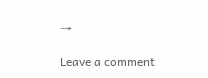→

Leave a comment